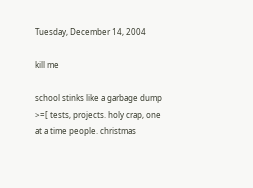Tuesday, December 14, 2004

kill me

school stinks like a garbage dump >=[ tests, projects. holy crap, one at a time people. christmas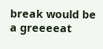break would be a greeeeat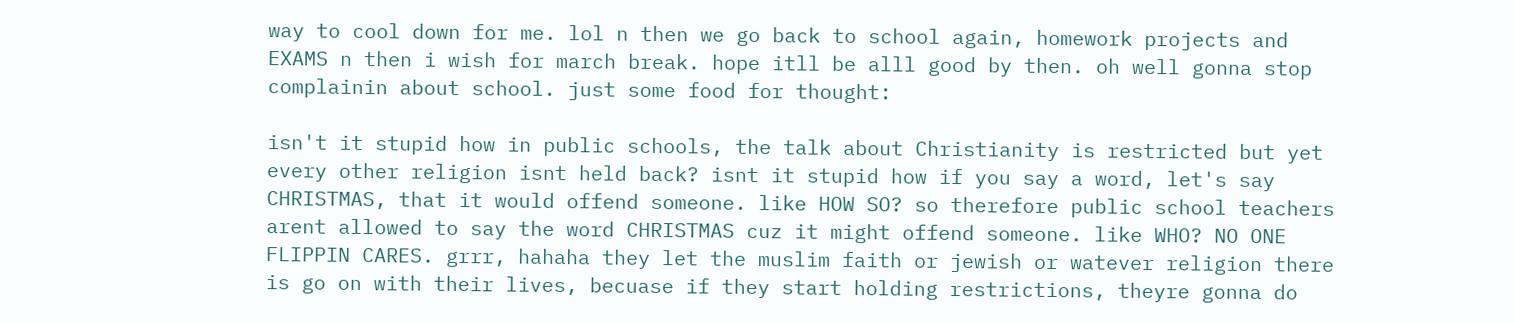way to cool down for me. lol n then we go back to school again, homework projects and EXAMS n then i wish for march break. hope itll be alll good by then. oh well gonna stop complainin about school. just some food for thought:

isn't it stupid how in public schools, the talk about Christianity is restricted but yet every other religion isnt held back? isnt it stupid how if you say a word, let's say CHRISTMAS, that it would offend someone. like HOW SO? so therefore public school teachers arent allowed to say the word CHRISTMAS cuz it might offend someone. like WHO? NO ONE FLIPPIN CARES. grrr, hahaha they let the muslim faith or jewish or watever religion there is go on with their lives, becuase if they start holding restrictions, theyre gonna do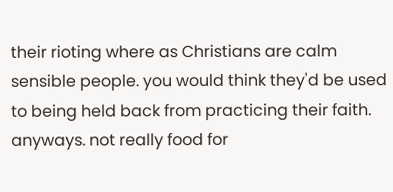their rioting where as Christians are calm sensible people. you would think they'd be used to being held back from practicing their faith. anyways. not really food for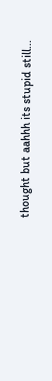thought but aahhh its stupid still...